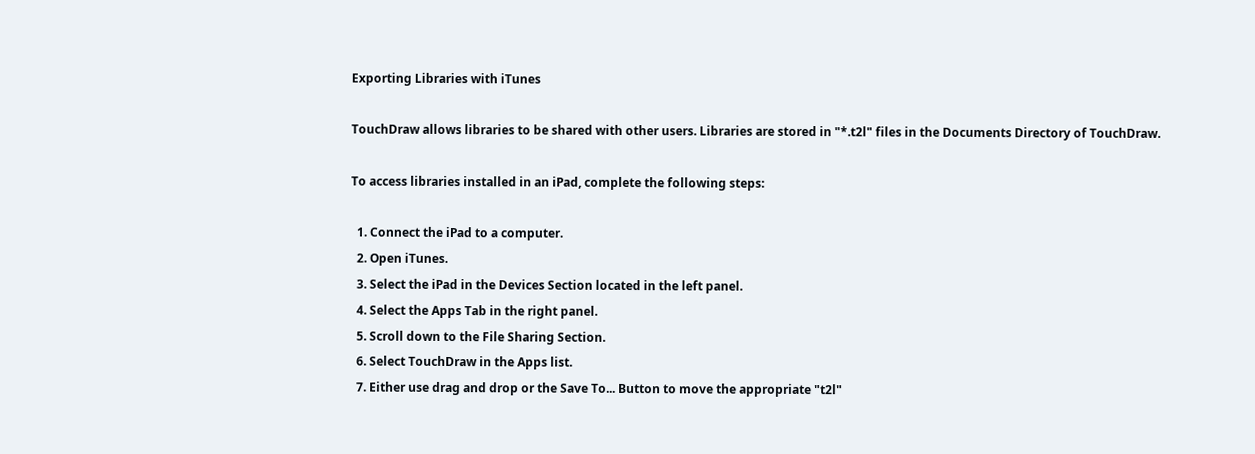Exporting Libraries with iTunes

TouchDraw allows libraries to be shared with other users. Libraries are stored in "*.t2l" files in the Documents Directory of TouchDraw.

To access libraries installed in an iPad, complete the following steps:

  1. Connect the iPad to a computer.
  2. Open iTunes.
  3. Select the iPad in the Devices Section located in the left panel.
  4. Select the Apps Tab in the right panel.
  5. Scroll down to the File Sharing Section.
  6. Select TouchDraw in the Apps list.
  7. Either use drag and drop or the Save To... Button to move the appropriate "t2l"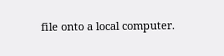file onto a local computer.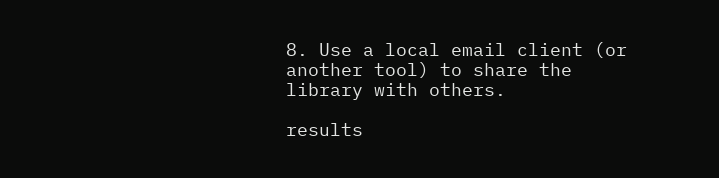8. Use a local email client (or another tool) to share the library with others.

results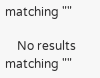matching ""

    No results matching ""